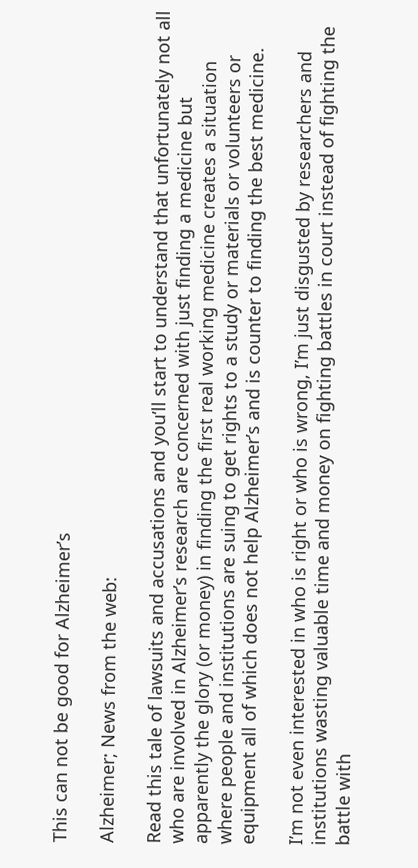This can not be good for Alzheimer’s

Alzheimer; News from the web:

Read this tale of lawsuits and accusations and you’ll start to understand that unfortunately not all who are involved in Alzheimer’s research are concerned with just finding a medicine but apparently the glory (or money) in finding the first real working medicine creates a situation where people and institutions are suing to get rights to a study or materials or volunteers or equipment all of which does not help Alzheimer’s and is counter to finding the best medicine.

I’m not even interested in who is right or who is wrong, I’m just disgusted by researchers and institutions wasting valuable time and money on fighting battles in court instead of fighting the battle with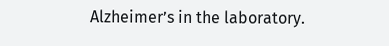Alzheimer’s in the laboratory.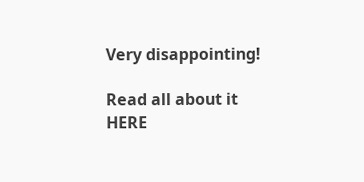Very disappointing!

Read all about it HERE